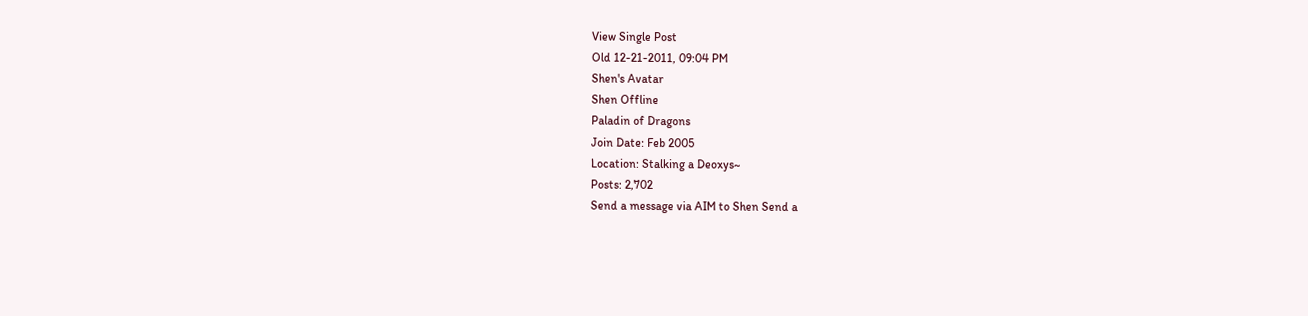View Single Post
Old 12-21-2011, 09:04 PM
Shen's Avatar
Shen Offline
Paladin of Dragons
Join Date: Feb 2005
Location: Stalking a Deoxys~
Posts: 2,702
Send a message via AIM to Shen Send a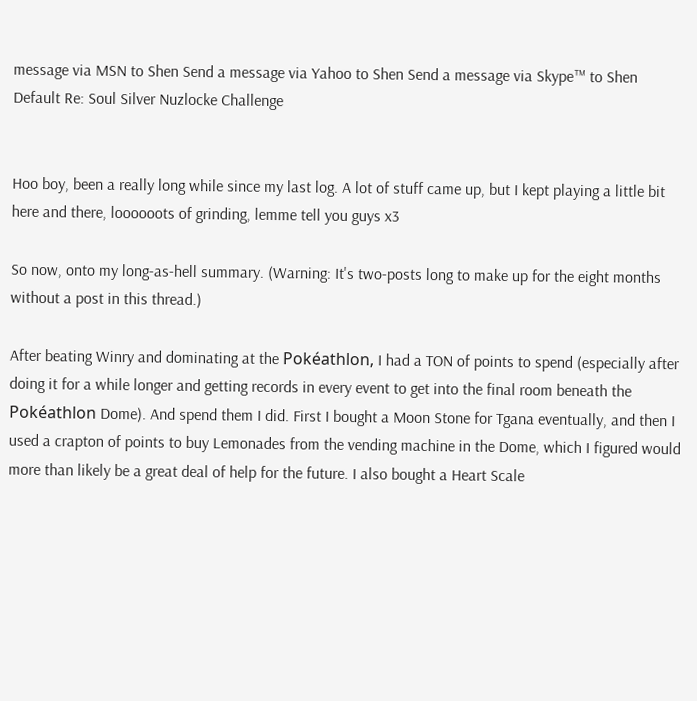message via MSN to Shen Send a message via Yahoo to Shen Send a message via Skype™ to Shen
Default Re: Soul Silver Nuzlocke Challenge


Hoo boy, been a really long while since my last log. A lot of stuff came up, but I kept playing a little bit here and there, loooooots of grinding, lemme tell you guys x3

So now, onto my long-as-hell summary. (Warning: It's two-posts long to make up for the eight months without a post in this thread.)

After beating Winry and dominating at the Pokéathlon, I had a TON of points to spend (especially after doing it for a while longer and getting records in every event to get into the final room beneath the Pokéathlon Dome). And spend them I did. First I bought a Moon Stone for Tgana eventually, and then I used a crapton of points to buy Lemonades from the vending machine in the Dome, which I figured would more than likely be a great deal of help for the future. I also bought a Heart Scale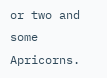or two and some Apricorns.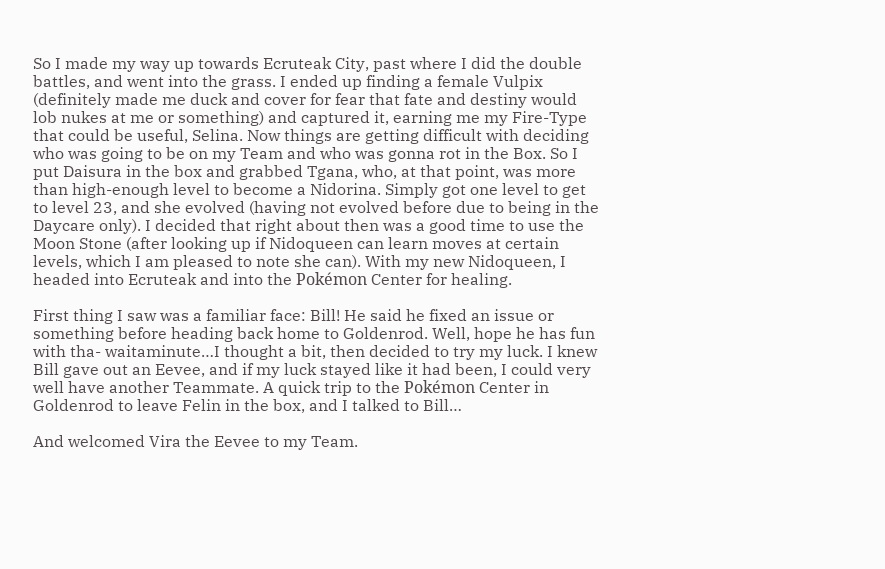So I made my way up towards Ecruteak City, past where I did the double battles, and went into the grass. I ended up finding a female Vulpix (definitely made me duck and cover for fear that fate and destiny would lob nukes at me or something) and captured it, earning me my Fire-Type that could be useful, Selina. Now things are getting difficult with deciding who was going to be on my Team and who was gonna rot in the Box. So I put Daisura in the box and grabbed Tgana, who, at that point, was more than high-enough level to become a Nidorina. Simply got one level to get to level 23, and she evolved (having not evolved before due to being in the Daycare only). I decided that right about then was a good time to use the Moon Stone (after looking up if Nidoqueen can learn moves at certain levels, which I am pleased to note she can). With my new Nidoqueen, I headed into Ecruteak and into the Pokémon Center for healing.

First thing I saw was a familiar face: Bill! He said he fixed an issue or something before heading back home to Goldenrod. Well, hope he has fun with tha- waitaminute…I thought a bit, then decided to try my luck. I knew Bill gave out an Eevee, and if my luck stayed like it had been, I could very well have another Teammate. A quick trip to the Pokémon Center in Goldenrod to leave Felin in the box, and I talked to Bill…

And welcomed Vira the Eevee to my Team.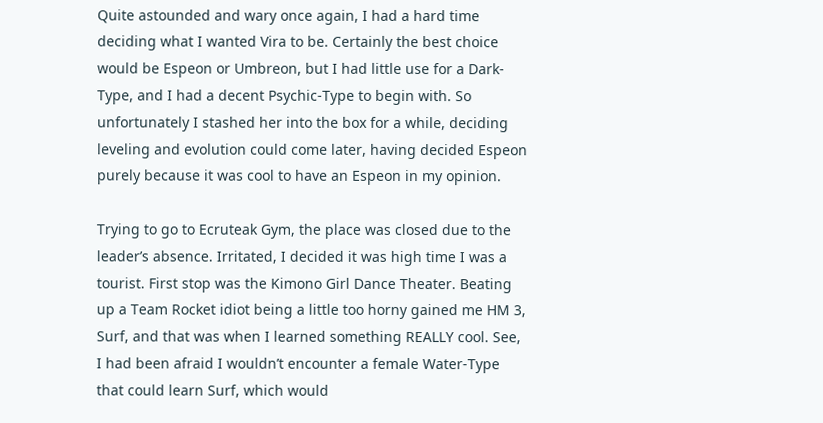Quite astounded and wary once again, I had a hard time deciding what I wanted Vira to be. Certainly the best choice would be Espeon or Umbreon, but I had little use for a Dark-Type, and I had a decent Psychic-Type to begin with. So unfortunately I stashed her into the box for a while, deciding leveling and evolution could come later, having decided Espeon purely because it was cool to have an Espeon in my opinion.

Trying to go to Ecruteak Gym, the place was closed due to the leader’s absence. Irritated, I decided it was high time I was a tourist. First stop was the Kimono Girl Dance Theater. Beating up a Team Rocket idiot being a little too horny gained me HM 3, Surf, and that was when I learned something REALLY cool. See, I had been afraid I wouldn’t encounter a female Water-Type that could learn Surf, which would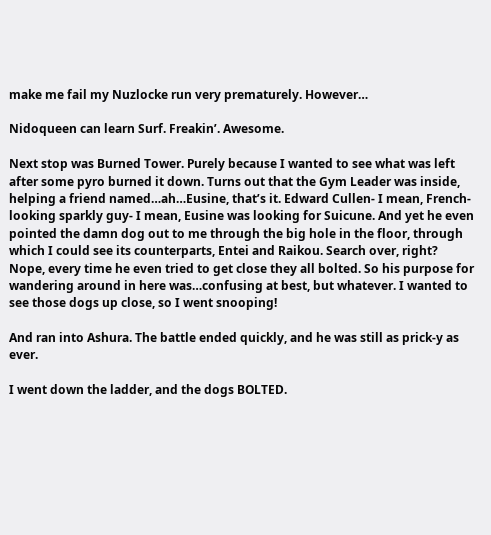make me fail my Nuzlocke run very prematurely. However…

Nidoqueen can learn Surf. Freakin’. Awesome.

Next stop was Burned Tower. Purely because I wanted to see what was left after some pyro burned it down. Turns out that the Gym Leader was inside, helping a friend named…ah…Eusine, that’s it. Edward Cullen- I mean, French-looking sparkly guy- I mean, Eusine was looking for Suicune. And yet he even pointed the damn dog out to me through the big hole in the floor, through which I could see its counterparts, Entei and Raikou. Search over, right? Nope, every time he even tried to get close they all bolted. So his purpose for wandering around in here was…confusing at best, but whatever. I wanted to see those dogs up close, so I went snooping!

And ran into Ashura. The battle ended quickly, and he was still as prick-y as ever.

I went down the ladder, and the dogs BOLTED.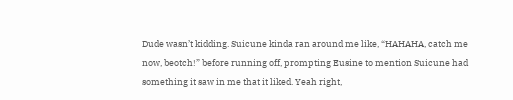Dude wasn’t kidding. Suicune kinda ran around me like, “HAHAHA, catch me now, beotch!” before running off, prompting Eusine to mention Suicune had something it saw in me that it liked. Yeah right,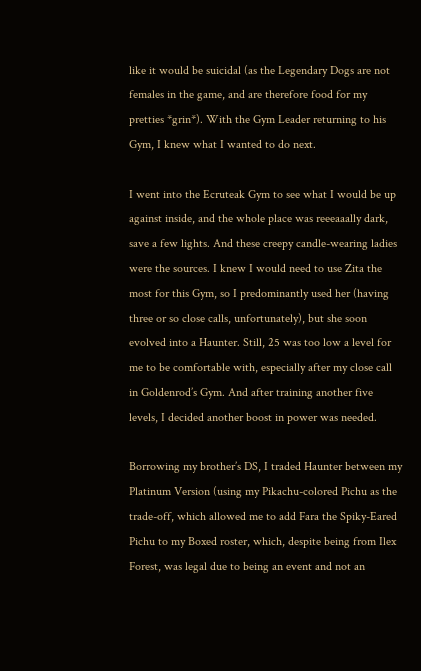like it would be suicidal (as the Legendary Dogs are not females in the game, and are therefore food for my pretties *grin*). With the Gym Leader returning to his Gym, I knew what I wanted to do next.

I went into the Ecruteak Gym to see what I would be up against inside, and the whole place was reeeaaally dark, save a few lights. And these creepy candle-wearing ladies were the sources. I knew I would need to use Zita the most for this Gym, so I predominantly used her (having three or so close calls, unfortunately), but she soon evolved into a Haunter. Still, 25 was too low a level for me to be comfortable with, especially after my close call in Goldenrod’s Gym. And after training another five levels, I decided another boost in power was needed.

Borrowing my brother’s DS, I traded Haunter between my Platinum Version (using my Pikachu-colored Pichu as the trade-off, which allowed me to add Fara the Spiky-Eared Pichu to my Boxed roster, which, despite being from Ilex Forest, was legal due to being an event and not an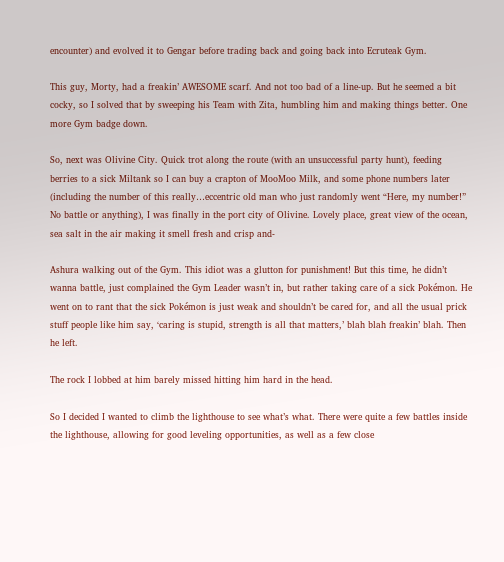encounter) and evolved it to Gengar before trading back and going back into Ecruteak Gym.

This guy, Morty, had a freakin’ AWESOME scarf. And not too bad of a line-up. But he seemed a bit cocky, so I solved that by sweeping his Team with Zita, humbling him and making things better. One more Gym badge down.

So, next was Olivine City. Quick trot along the route (with an unsuccessful party hunt), feeding berries to a sick Miltank so I can buy a crapton of MooMoo Milk, and some phone numbers later (including the number of this really…eccentric old man who just randomly went “Here, my number!” No battle or anything), I was finally in the port city of Olivine. Lovely place, great view of the ocean, sea salt in the air making it smell fresh and crisp and-

Ashura walking out of the Gym. This idiot was a glutton for punishment! But this time, he didn’t wanna battle, just complained the Gym Leader wasn’t in, but rather taking care of a sick Pokémon. He went on to rant that the sick Pokémon is just weak and shouldn’t be cared for, and all the usual prick stuff people like him say, ‘caring is stupid, strength is all that matters,’ blah blah freakin’ blah. Then he left.

The rock I lobbed at him barely missed hitting him hard in the head.

So I decided I wanted to climb the lighthouse to see what’s what. There were quite a few battles inside the lighthouse, allowing for good leveling opportunities, as well as a few close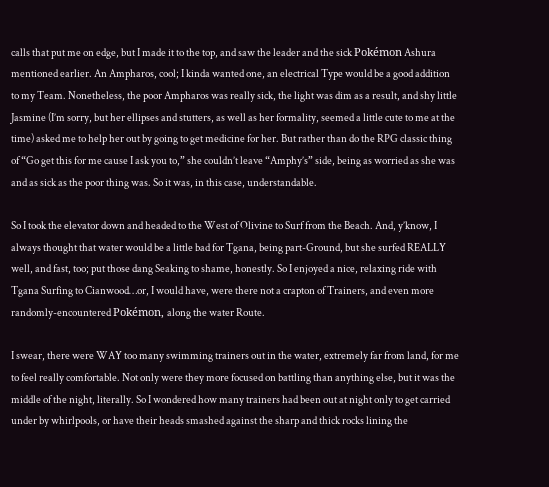calls that put me on edge, but I made it to the top, and saw the leader and the sick Pokémon Ashura mentioned earlier. An Ampharos, cool; I kinda wanted one, an electrical Type would be a good addition to my Team. Nonetheless, the poor Ampharos was really sick, the light was dim as a result, and shy little Jasmine (I’m sorry, but her ellipses and stutters, as well as her formality, seemed a little cute to me at the time) asked me to help her out by going to get medicine for her. But rather than do the RPG classic thing of “Go get this for me cause I ask you to,” she couldn’t leave “Amphy’s” side, being as worried as she was and as sick as the poor thing was. So it was, in this case, understandable.

So I took the elevator down and headed to the West of Olivine to Surf from the Beach. And, y’know, I always thought that water would be a little bad for Tgana, being part-Ground, but she surfed REALLY well, and fast, too; put those dang Seaking to shame, honestly. So I enjoyed a nice, relaxing ride with Tgana Surfing to Cianwood…or, I would have, were there not a crapton of Trainers, and even more randomly-encountered Pokémon, along the water Route.

I swear, there were WAY too many swimming trainers out in the water, extremely far from land, for me to feel really comfortable. Not only were they more focused on battling than anything else, but it was the middle of the night, literally. So I wondered how many trainers had been out at night only to get carried under by whirlpools, or have their heads smashed against the sharp and thick rocks lining the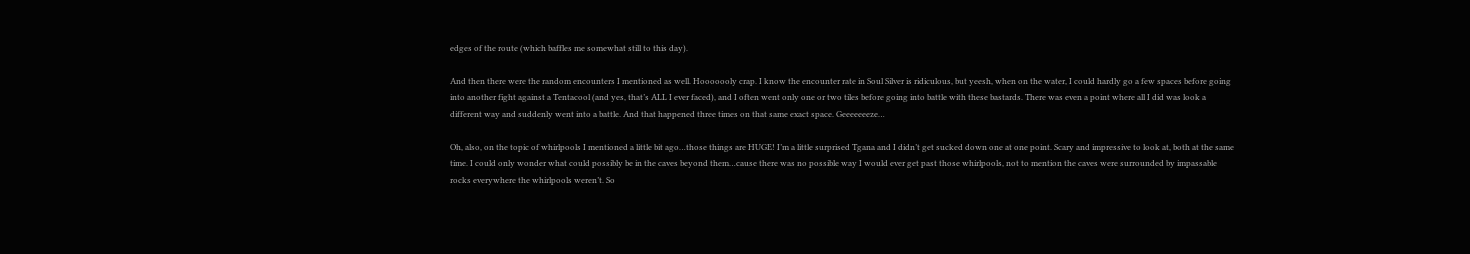edges of the route (which baffles me somewhat still to this day).

And then there were the random encounters I mentioned as well. Hooooooly crap. I know the encounter rate in Soul Silver is ridiculous, but yeesh, when on the water, I could hardly go a few spaces before going into another fight against a Tentacool (and yes, that’s ALL I ever faced), and I often went only one or two tiles before going into battle with these bastards. There was even a point where all I did was look a different way and suddenly went into a battle. And that happened three times on that same exact space. Geeeeeeeze…

Oh, also, on the topic of whirlpools I mentioned a little bit ago…those things are HUGE! I’m a little surprised Tgana and I didn’t get sucked down one at one point. Scary and impressive to look at, both at the same time. I could only wonder what could possibly be in the caves beyond them…cause there was no possible way I would ever get past those whirlpools, not to mention the caves were surrounded by impassable rocks everywhere the whirlpools weren’t. So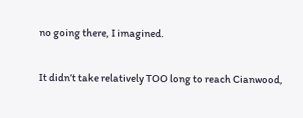no going there, I imagined.

It didn’t take relatively TOO long to reach Cianwood,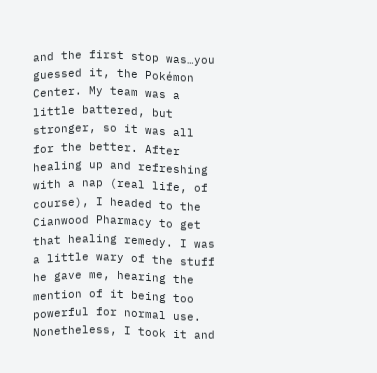and the first stop was…you guessed it, the Pokémon Center. My team was a little battered, but stronger, so it was all for the better. After healing up and refreshing with a nap (real life, of course), I headed to the Cianwood Pharmacy to get that healing remedy. I was a little wary of the stuff he gave me, hearing the mention of it being too powerful for normal use. Nonetheless, I took it and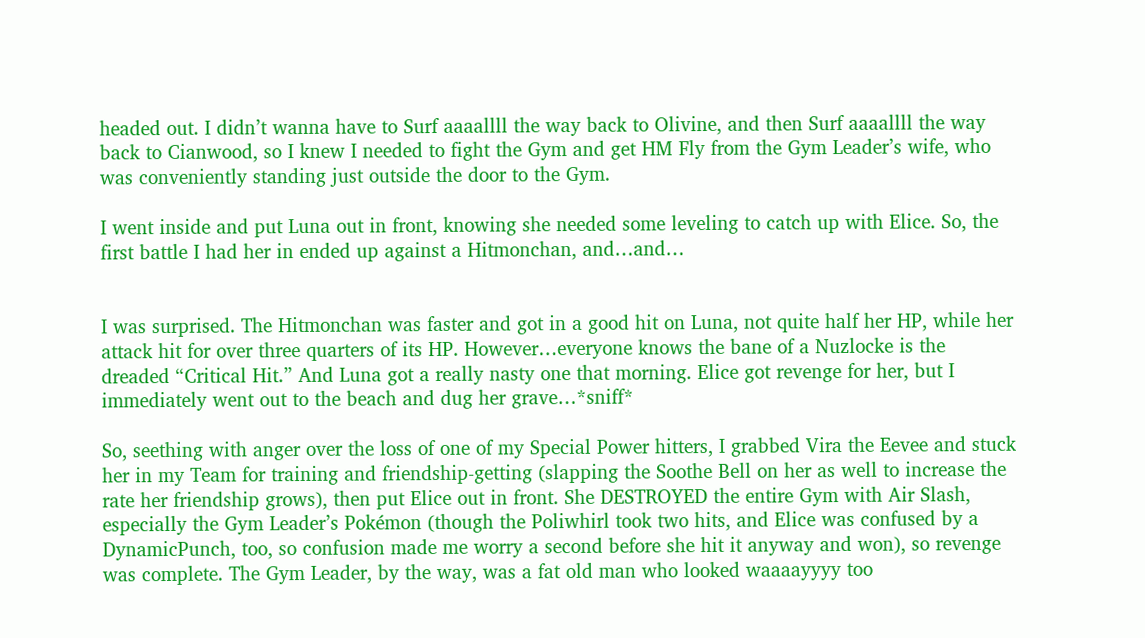headed out. I didn’t wanna have to Surf aaaallll the way back to Olivine, and then Surf aaaallll the way back to Cianwood, so I knew I needed to fight the Gym and get HM Fly from the Gym Leader’s wife, who was conveniently standing just outside the door to the Gym.

I went inside and put Luna out in front, knowing she needed some leveling to catch up with Elice. So, the first battle I had her in ended up against a Hitmonchan, and…and…


I was surprised. The Hitmonchan was faster and got in a good hit on Luna, not quite half her HP, while her attack hit for over three quarters of its HP. However…everyone knows the bane of a Nuzlocke is the dreaded “Critical Hit.” And Luna got a really nasty one that morning. Elice got revenge for her, but I immediately went out to the beach and dug her grave…*sniff*

So, seething with anger over the loss of one of my Special Power hitters, I grabbed Vira the Eevee and stuck her in my Team for training and friendship-getting (slapping the Soothe Bell on her as well to increase the rate her friendship grows), then put Elice out in front. She DESTROYED the entire Gym with Air Slash, especially the Gym Leader’s Pokémon (though the Poliwhirl took two hits, and Elice was confused by a DynamicPunch, too, so confusion made me worry a second before she hit it anyway and won), so revenge was complete. The Gym Leader, by the way, was a fat old man who looked waaaayyyy too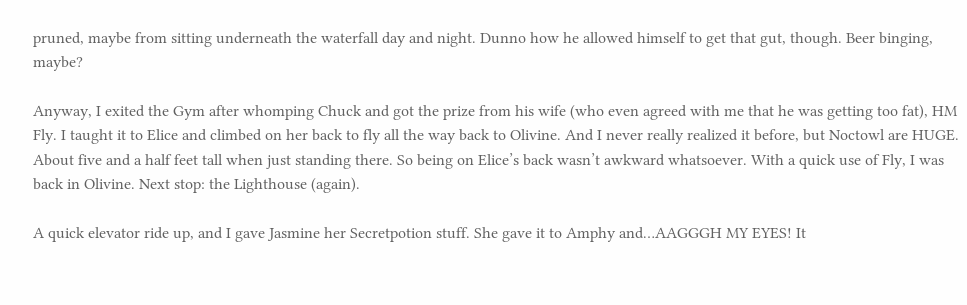pruned, maybe from sitting underneath the waterfall day and night. Dunno how he allowed himself to get that gut, though. Beer binging, maybe?

Anyway, I exited the Gym after whomping Chuck and got the prize from his wife (who even agreed with me that he was getting too fat), HM Fly. I taught it to Elice and climbed on her back to fly all the way back to Olivine. And I never really realized it before, but Noctowl are HUGE. About five and a half feet tall when just standing there. So being on Elice’s back wasn’t awkward whatsoever. With a quick use of Fly, I was back in Olivine. Next stop: the Lighthouse (again).

A quick elevator ride up, and I gave Jasmine her Secretpotion stuff. She gave it to Amphy and…AAGGGH MY EYES! It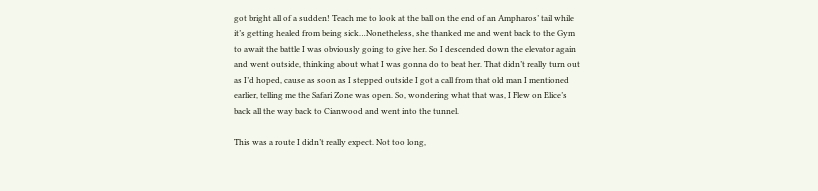got bright all of a sudden! Teach me to look at the ball on the end of an Ampharos’ tail while it’s getting healed from being sick…Nonetheless, she thanked me and went back to the Gym to await the battle I was obviously going to give her. So I descended down the elevator again and went outside, thinking about what I was gonna do to beat her. That didn’t really turn out as I’d hoped, cause as soon as I stepped outside I got a call from that old man I mentioned earlier, telling me the Safari Zone was open. So, wondering what that was, I Flew on Elice’s back all the way back to Cianwood and went into the tunnel.

This was a route I didn’t really expect. Not too long,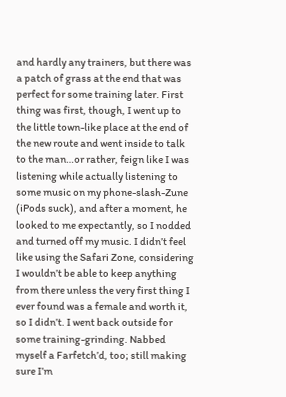and hardly any trainers, but there was a patch of grass at the end that was perfect for some training later. First thing was first, though, I went up to the little town-like place at the end of the new route and went inside to talk to the man…or rather, feign like I was listening while actually listening to some music on my phone-slash-Zune (iPods suck), and after a moment, he looked to me expectantly, so I nodded and turned off my music. I didn’t feel like using the Safari Zone, considering I wouldn’t be able to keep anything from there unless the very first thing I ever found was a female and worth it, so I didn’t. I went back outside for some training-grinding. Nabbed myself a Farfetch’d, too; still making sure I’m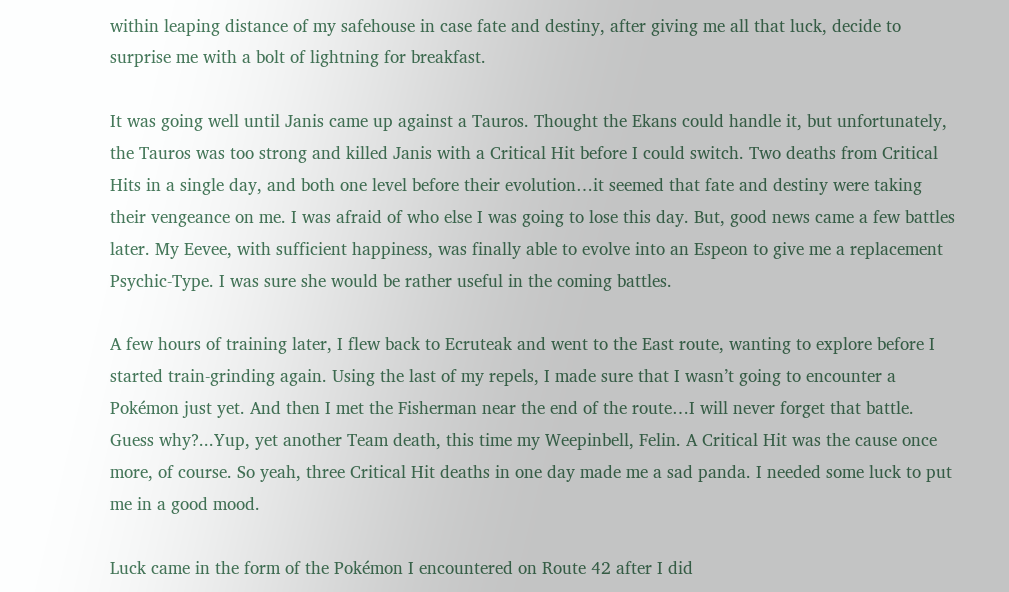within leaping distance of my safehouse in case fate and destiny, after giving me all that luck, decide to surprise me with a bolt of lightning for breakfast.

It was going well until Janis came up against a Tauros. Thought the Ekans could handle it, but unfortunately, the Tauros was too strong and killed Janis with a Critical Hit before I could switch. Two deaths from Critical Hits in a single day, and both one level before their evolution…it seemed that fate and destiny were taking their vengeance on me. I was afraid of who else I was going to lose this day. But, good news came a few battles later. My Eevee, with sufficient happiness, was finally able to evolve into an Espeon to give me a replacement Psychic-Type. I was sure she would be rather useful in the coming battles.

A few hours of training later, I flew back to Ecruteak and went to the East route, wanting to explore before I started train-grinding again. Using the last of my repels, I made sure that I wasn’t going to encounter a Pokémon just yet. And then I met the Fisherman near the end of the route…I will never forget that battle. Guess why?...Yup, yet another Team death, this time my Weepinbell, Felin. A Critical Hit was the cause once more, of course. So yeah, three Critical Hit deaths in one day made me a sad panda. I needed some luck to put me in a good mood.

Luck came in the form of the Pokémon I encountered on Route 42 after I did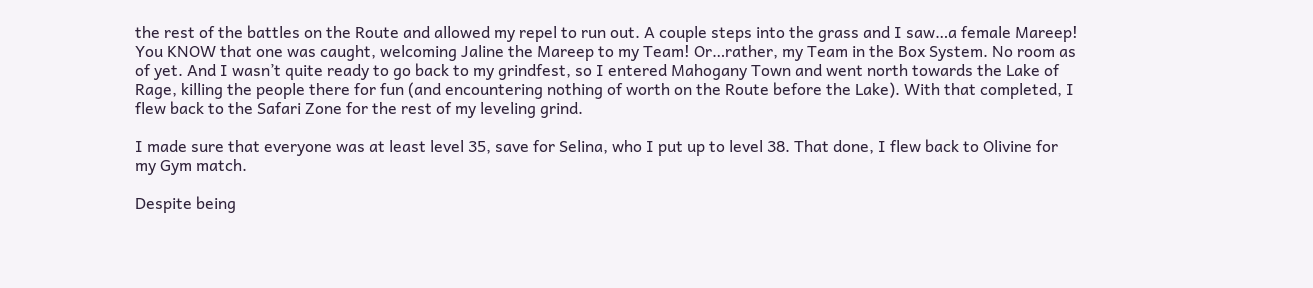the rest of the battles on the Route and allowed my repel to run out. A couple steps into the grass and I saw…a female Mareep! You KNOW that one was caught, welcoming Jaline the Mareep to my Team! Or…rather, my Team in the Box System. No room as of yet. And I wasn’t quite ready to go back to my grindfest, so I entered Mahogany Town and went north towards the Lake of Rage, killing the people there for fun (and encountering nothing of worth on the Route before the Lake). With that completed, I flew back to the Safari Zone for the rest of my leveling grind.

I made sure that everyone was at least level 35, save for Selina, who I put up to level 38. That done, I flew back to Olivine for my Gym match.

Despite being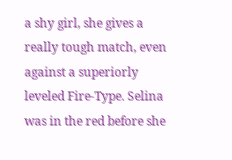a shy girl, she gives a really tough match, even against a superiorly leveled Fire-Type. Selina was in the red before she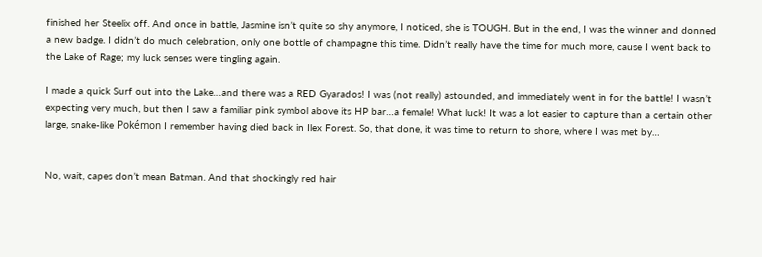finished her Steelix off. And once in battle, Jasmine isn’t quite so shy anymore, I noticed, she is TOUGH. But in the end, I was the winner and donned a new badge. I didn’t do much celebration, only one bottle of champagne this time. Didn’t really have the time for much more, cause I went back to the Lake of Rage; my luck senses were tingling again.

I made a quick Surf out into the Lake…and there was a RED Gyarados! I was (not really) astounded, and immediately went in for the battle! I wasn’t expecting very much, but then I saw a familiar pink symbol above its HP bar…a female! What luck! It was a lot easier to capture than a certain other large, snake-like Pokémon I remember having died back in Ilex Forest. So, that done, it was time to return to shore, where I was met by…


No, wait, capes don’t mean Batman. And that shockingly red hair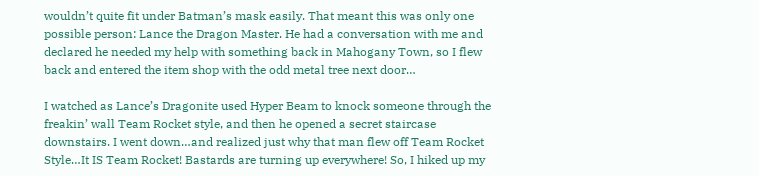wouldn’t quite fit under Batman’s mask easily. That meant this was only one possible person: Lance the Dragon Master. He had a conversation with me and declared he needed my help with something back in Mahogany Town, so I flew back and entered the item shop with the odd metal tree next door…

I watched as Lance’s Dragonite used Hyper Beam to knock someone through the freakin’ wall Team Rocket style, and then he opened a secret staircase downstairs. I went down…and realized just why that man flew off Team Rocket Style…It IS Team Rocket! Bastards are turning up everywhere! So, I hiked up my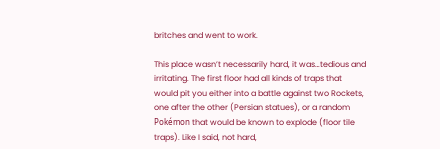britches and went to work.

This place wasn’t necessarily hard, it was…tedious and irritating. The first floor had all kinds of traps that would pit you either into a battle against two Rockets, one after the other (Persian statues), or a random Pokémon that would be known to explode (floor tile traps). Like I said, not hard,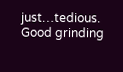just…tedious. Good grinding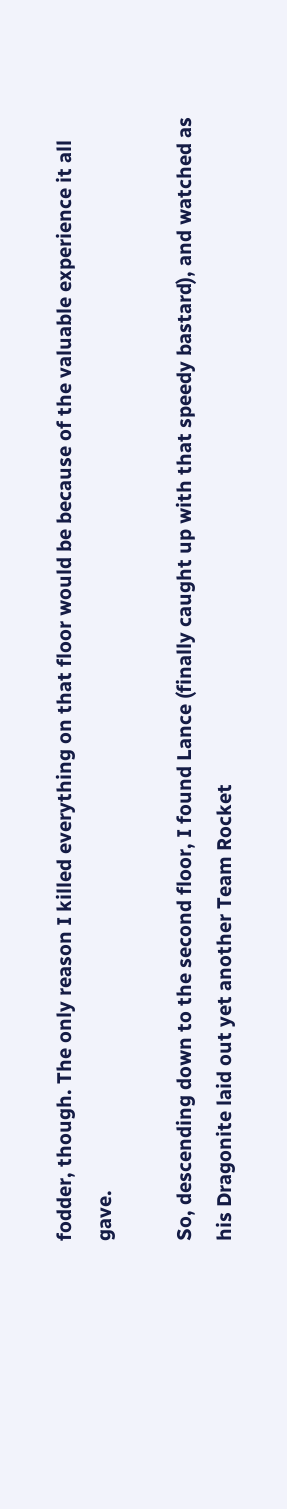fodder, though. The only reason I killed everything on that floor would be because of the valuable experience it all gave.

So, descending down to the second floor, I found Lance (finally caught up with that speedy bastard), and watched as his Dragonite laid out yet another Team Rocket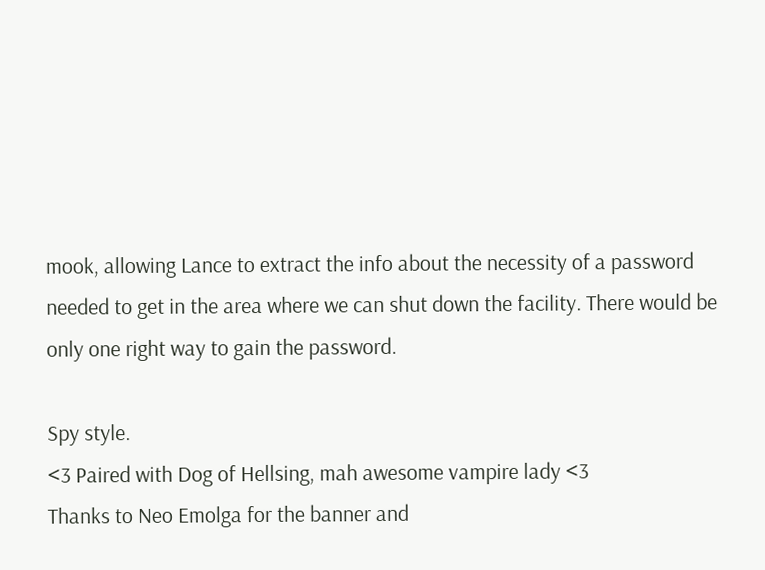mook, allowing Lance to extract the info about the necessity of a password needed to get in the area where we can shut down the facility. There would be only one right way to gain the password.

Spy style.
<3 Paired with Dog of Hellsing, mah awesome vampire lady <3
Thanks to Neo Emolga for the banner and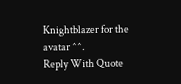Knightblazer for the avatar ^^.
Reply With Quote